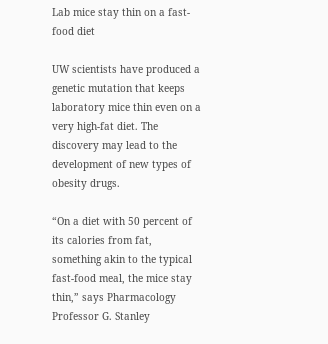Lab mice stay thin on a fast-food diet

UW scientists have produced a genetic mutation that keeps laboratory mice thin even on a very high-fat diet. The discovery may lead to the development of new types of obesity drugs.

“On a diet with 50 percent of its calories from fat, something akin to the typical fast-food meal, the mice stay thin,” says Pharmacology Professor G. Stanley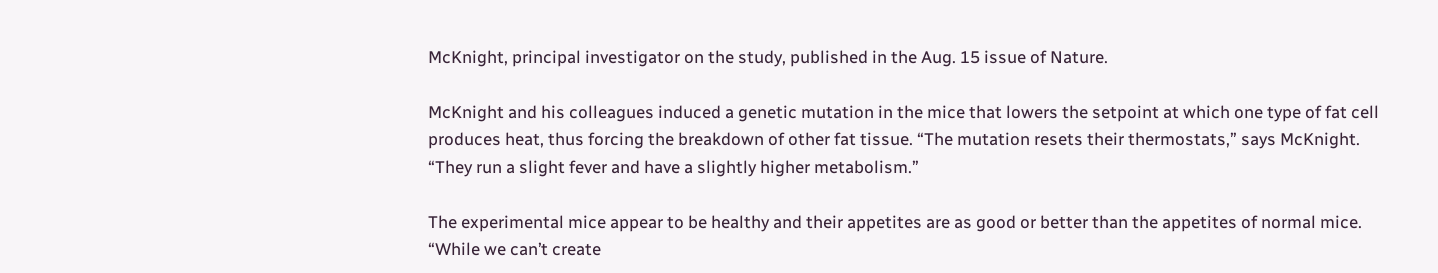McKnight, principal investigator on the study, published in the Aug. 15 issue of Nature.

McKnight and his colleagues induced a genetic mutation in the mice that lowers the setpoint at which one type of fat cell produces heat, thus forcing the breakdown of other fat tissue. “The mutation resets their thermostats,” says McKnight. “They run a slight fever and have a slightly higher metabolism.”

The experimental mice appear to be healthy and their appetites are as good or better than the appetites of normal mice. “While we can’t create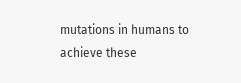mutations in humans to achieve these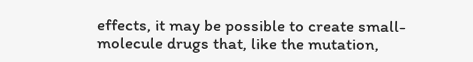effects, it may be possible to create small-molecule drugs that, like the mutation,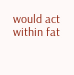would act within fat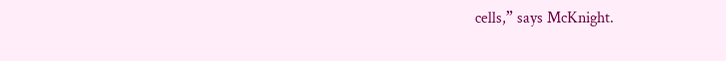cells,” says McKnight.